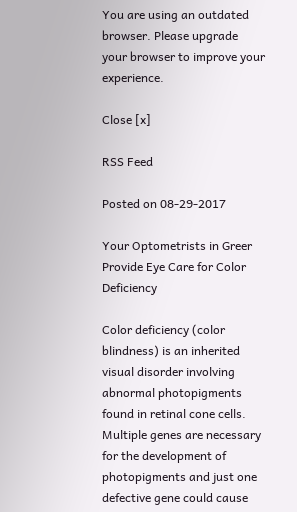You are using an outdated browser. Please upgrade your browser to improve your experience.

Close [x]

RSS Feed

Posted on 08-29-2017

Your Optometrists in Greer Provide Eye Care for Color Deficiency

Color deficiency (color blindness) is an inherited visual disorder involving abnormal photopigments found in retinal cone cells. Multiple genes are necessary for the development of photopigments and just one defective gene could cause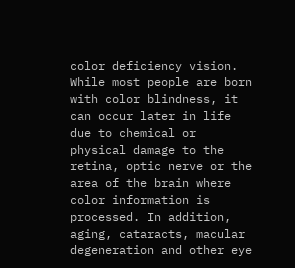color deficiency vision. While most people are born with color blindness, it can occur later in life due to chemical or physical damage to the retina, optic nerve or the area of the brain where color information is processed. In addition, aging, cataracts, macular degeneration and other eye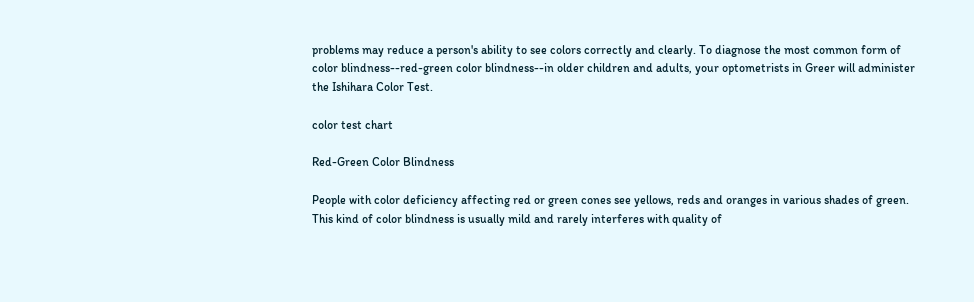problems may reduce a person's ability to see colors correctly and clearly. To diagnose the most common form of color blindness--red-green color blindness--in older children and adults, your optometrists in Greer will administer the Ishihara Color Test.

color test chart

Red-Green Color Blindness

People with color deficiency affecting red or green cones see yellows, reds and oranges in various shades of green. This kind of color blindness is usually mild and rarely interferes with quality of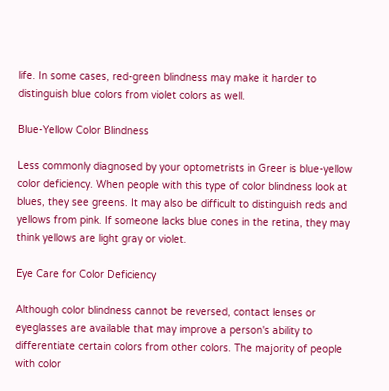life. In some cases, red-green blindness may make it harder to distinguish blue colors from violet colors as well.

Blue-Yellow Color Blindness

Less commonly diagnosed by your optometrists in Greer is blue-yellow color deficiency. When people with this type of color blindness look at blues, they see greens. It may also be difficult to distinguish reds and yellows from pink. If someone lacks blue cones in the retina, they may think yellows are light gray or violet.

Eye Care for Color Deficiency

Although color blindness cannot be reversed, contact lenses or eyeglasses are available that may improve a person's ability to differentiate certain colors from other colors. The majority of people with color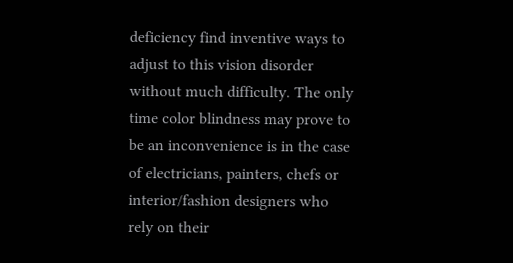deficiency find inventive ways to adjust to this vision disorder without much difficulty. The only time color blindness may prove to be an inconvenience is in the case of electricians, painters, chefs or interior/fashion designers who rely on their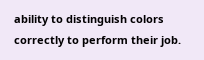ability to distinguish colors correctly to perform their job.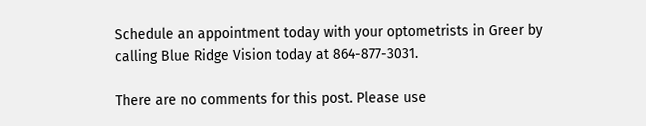Schedule an appointment today with your optometrists in Greer by calling Blue Ridge Vision today at 864-877-3031.

There are no comments for this post. Please use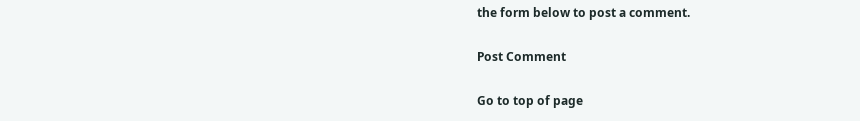the form below to post a comment.

Post Comment

Go to top of page